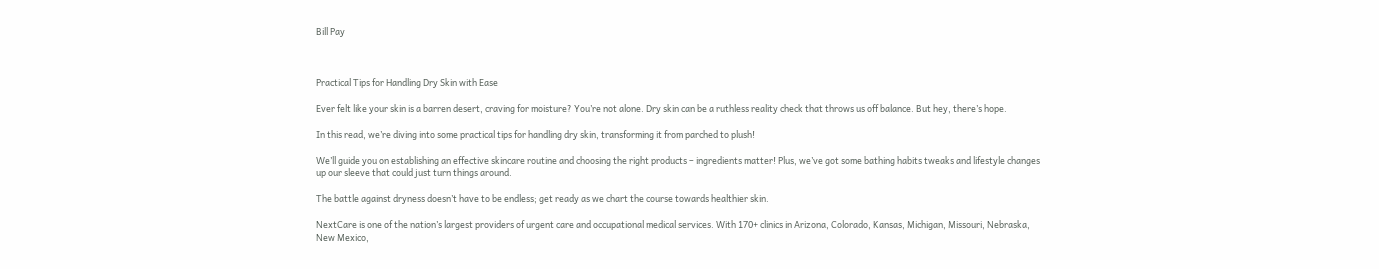Bill Pay



Practical Tips for Handling Dry Skin with Ease

Ever felt like your skin is a barren desert, craving for moisture? You’re not alone. Dry skin can be a ruthless reality check that throws us off balance. But hey, there’s hope.

In this read, we’re diving into some practical tips for handling dry skin, transforming it from parched to plush!

We’ll guide you on establishing an effective skincare routine and choosing the right products – ingredients matter! Plus, we’ve got some bathing habits tweaks and lifestyle changes up our sleeve that could just turn things around.

The battle against dryness doesn’t have to be endless; get ready as we chart the course towards healthier skin.

NextCare is one of the nation’s largest providers of urgent care and occupational medical services. With 170+ clinics in Arizona, Colorado, Kansas, Michigan, Missouri, Nebraska, New Mexico,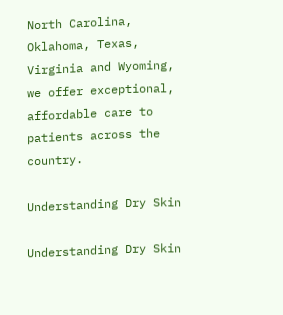North Carolina, Oklahoma, Texas, Virginia and Wyoming, we offer exceptional, affordable care to patients across the country.

Understanding Dry Skin

Understanding Dry Skin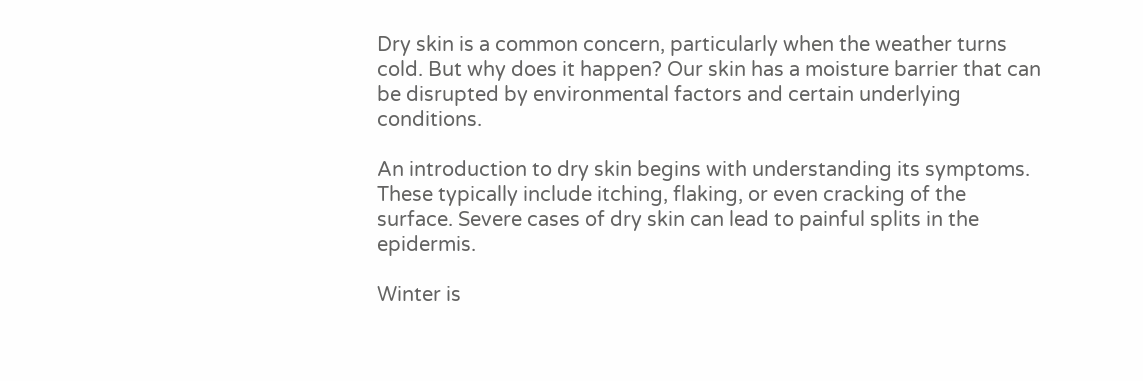Dry skin is a common concern, particularly when the weather turns cold. But why does it happen? Our skin has a moisture barrier that can be disrupted by environmental factors and certain underlying conditions.

An introduction to dry skin begins with understanding its symptoms. These typically include itching, flaking, or even cracking of the surface. Severe cases of dry skin can lead to painful splits in the epidermis.

Winter is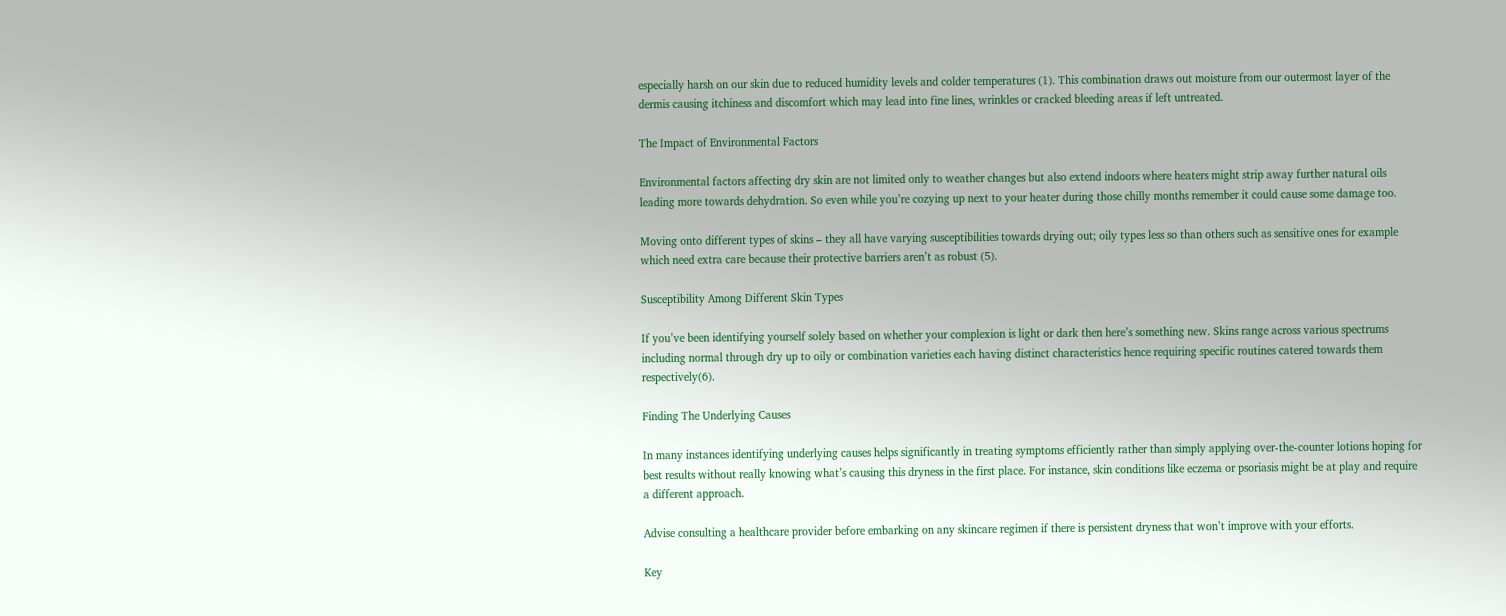especially harsh on our skin due to reduced humidity levels and colder temperatures (1). This combination draws out moisture from our outermost layer of the dermis causing itchiness and discomfort which may lead into fine lines, wrinkles or cracked bleeding areas if left untreated.

The Impact of Environmental Factors

Environmental factors affecting dry skin are not limited only to weather changes but also extend indoors where heaters might strip away further natural oils leading more towards dehydration. So even while you’re cozying up next to your heater during those chilly months remember it could cause some damage too.

Moving onto different types of skins – they all have varying susceptibilities towards drying out; oily types less so than others such as sensitive ones for example which need extra care because their protective barriers aren’t as robust (5).

Susceptibility Among Different Skin Types

If you’ve been identifying yourself solely based on whether your complexion is light or dark then here’s something new. Skins range across various spectrums including normal through dry up to oily or combination varieties each having distinct characteristics hence requiring specific routines catered towards them respectively(6).

Finding The Underlying Causes

In many instances identifying underlying causes helps significantly in treating symptoms efficiently rather than simply applying over-the-counter lotions hoping for best results without really knowing what’s causing this dryness in the first place. For instance, skin conditions like eczema or psoriasis might be at play and require a different approach.

Advise consulting a healthcare provider before embarking on any skincare regimen if there is persistent dryness that won’t improve with your efforts.

Key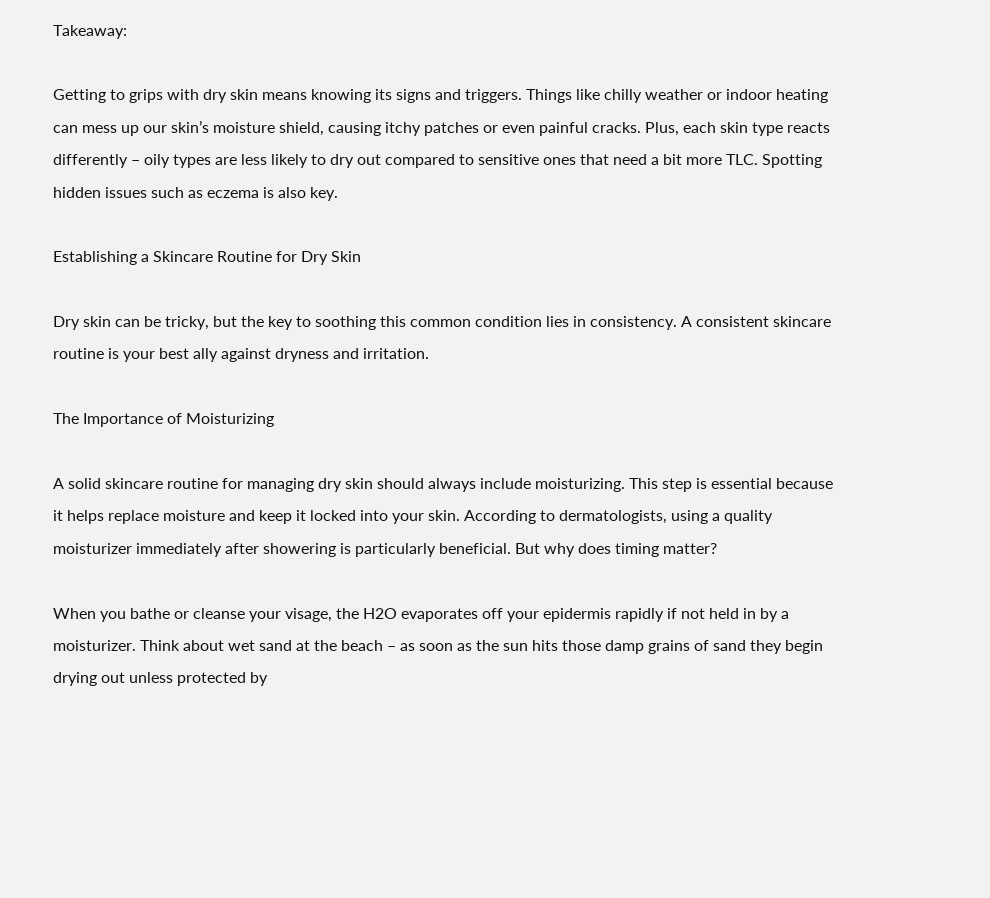Takeaway:

Getting to grips with dry skin means knowing its signs and triggers. Things like chilly weather or indoor heating can mess up our skin’s moisture shield, causing itchy patches or even painful cracks. Plus, each skin type reacts differently – oily types are less likely to dry out compared to sensitive ones that need a bit more TLC. Spotting hidden issues such as eczema is also key.

Establishing a Skincare Routine for Dry Skin

Dry skin can be tricky, but the key to soothing this common condition lies in consistency. A consistent skincare routine is your best ally against dryness and irritation.

The Importance of Moisturizing

A solid skincare routine for managing dry skin should always include moisturizing. This step is essential because it helps replace moisture and keep it locked into your skin. According to dermatologists, using a quality moisturizer immediately after showering is particularly beneficial. But why does timing matter?

When you bathe or cleanse your visage, the H2O evaporates off your epidermis rapidly if not held in by a moisturizer. Think about wet sand at the beach – as soon as the sun hits those damp grains of sand they begin drying out unless protected by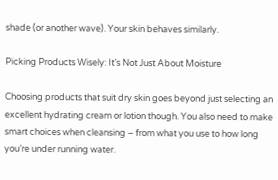shade (or another wave). Your skin behaves similarly.

Picking Products Wisely: It’s Not Just About Moisture

Choosing products that suit dry skin goes beyond just selecting an excellent hydrating cream or lotion though. You also need to make smart choices when cleansing – from what you use to how long you’re under running water.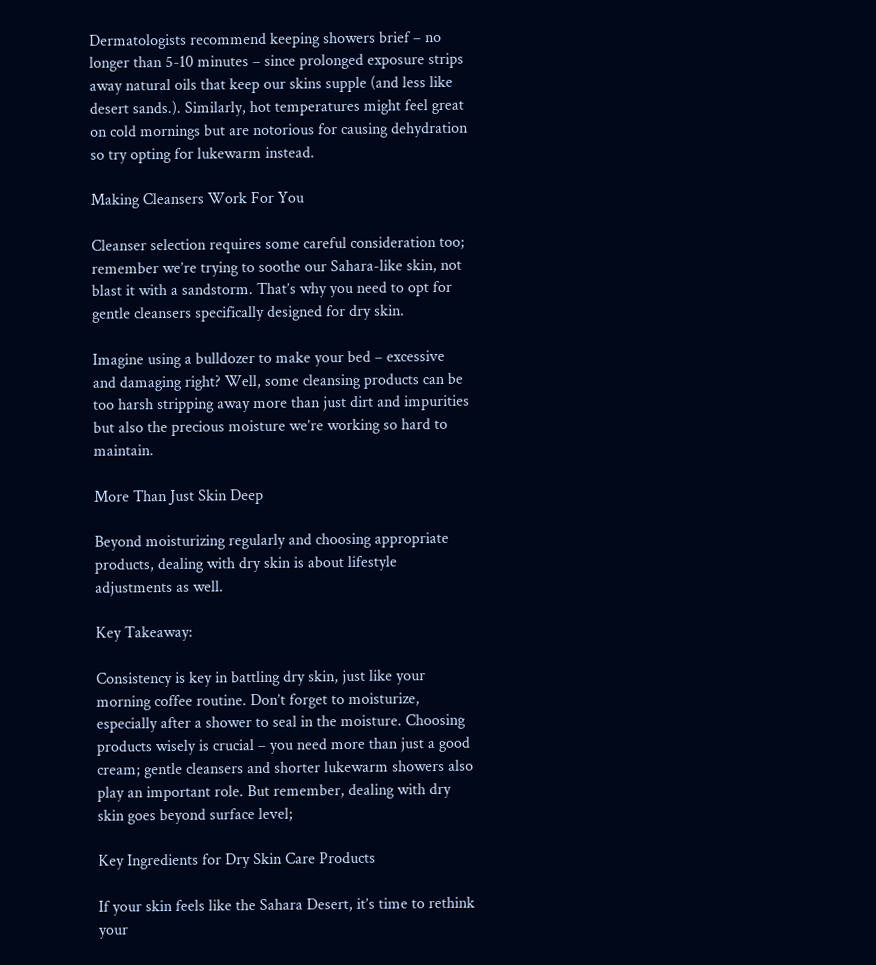Dermatologists recommend keeping showers brief – no longer than 5-10 minutes – since prolonged exposure strips away natural oils that keep our skins supple (and less like desert sands.). Similarly, hot temperatures might feel great on cold mornings but are notorious for causing dehydration so try opting for lukewarm instead.

Making Cleansers Work For You

Cleanser selection requires some careful consideration too; remember we’re trying to soothe our Sahara-like skin, not blast it with a sandstorm. That’s why you need to opt for gentle cleansers specifically designed for dry skin.

Imagine using a bulldozer to make your bed – excessive and damaging right? Well, some cleansing products can be too harsh stripping away more than just dirt and impurities but also the precious moisture we’re working so hard to maintain.

More Than Just Skin Deep

Beyond moisturizing regularly and choosing appropriate products, dealing with dry skin is about lifestyle adjustments as well.

Key Takeaway:

Consistency is key in battling dry skin, just like your morning coffee routine. Don’t forget to moisturize, especially after a shower to seal in the moisture. Choosing products wisely is crucial – you need more than just a good cream; gentle cleansers and shorter lukewarm showers also play an important role. But remember, dealing with dry skin goes beyond surface level;

Key Ingredients for Dry Skin Care Products

If your skin feels like the Sahara Desert, it’s time to rethink your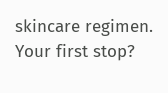skincare regimen. Your first stop?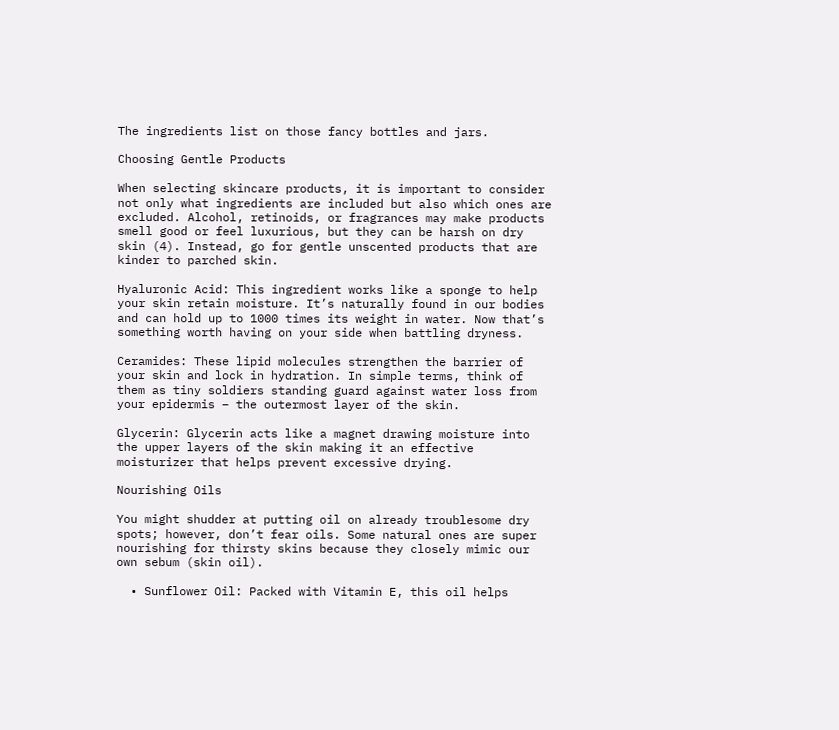The ingredients list on those fancy bottles and jars.

Choosing Gentle Products

When selecting skincare products, it is important to consider not only what ingredients are included but also which ones are excluded. Alcohol, retinoids, or fragrances may make products smell good or feel luxurious, but they can be harsh on dry skin (4). Instead, go for gentle unscented products that are kinder to parched skin.

Hyaluronic Acid: This ingredient works like a sponge to help your skin retain moisture. It’s naturally found in our bodies and can hold up to 1000 times its weight in water. Now that’s something worth having on your side when battling dryness.

Ceramides: These lipid molecules strengthen the barrier of your skin and lock in hydration. In simple terms, think of them as tiny soldiers standing guard against water loss from your epidermis – the outermost layer of the skin.

Glycerin: Glycerin acts like a magnet drawing moisture into the upper layers of the skin making it an effective moisturizer that helps prevent excessive drying.

Nourishing Oils

You might shudder at putting oil on already troublesome dry spots; however, don’t fear oils. Some natural ones are super nourishing for thirsty skins because they closely mimic our own sebum (skin oil).

  • Sunflower Oil: Packed with Vitamin E, this oil helps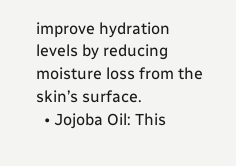improve hydration levels by reducing moisture loss from the skin’s surface.
  • Jojoba Oil: This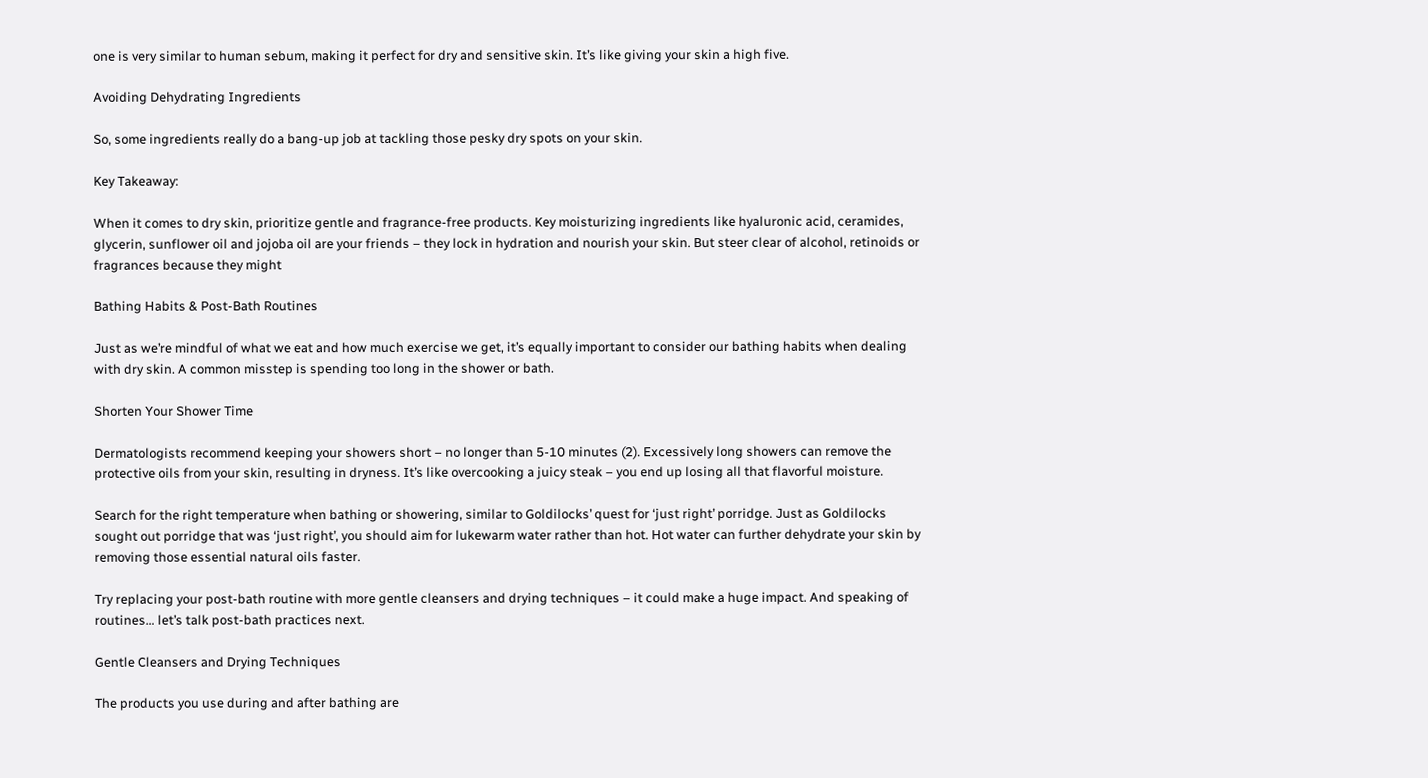one is very similar to human sebum, making it perfect for dry and sensitive skin. It’s like giving your skin a high five.

Avoiding Dehydrating Ingredients

So, some ingredients really do a bang-up job at tackling those pesky dry spots on your skin.

Key Takeaway:

When it comes to dry skin, prioritize gentle and fragrance-free products. Key moisturizing ingredients like hyaluronic acid, ceramides, glycerin, sunflower oil and jojoba oil are your friends – they lock in hydration and nourish your skin. But steer clear of alcohol, retinoids or fragrances because they might

Bathing Habits & Post-Bath Routines

Just as we’re mindful of what we eat and how much exercise we get, it’s equally important to consider our bathing habits when dealing with dry skin. A common misstep is spending too long in the shower or bath.

Shorten Your Shower Time

Dermatologists recommend keeping your showers short – no longer than 5-10 minutes (2). Excessively long showers can remove the protective oils from your skin, resulting in dryness. It’s like overcooking a juicy steak – you end up losing all that flavorful moisture.

Search for the right temperature when bathing or showering, similar to Goldilocks’ quest for ‘just right’ porridge. Just as Goldilocks sought out porridge that was ‘just right’, you should aim for lukewarm water rather than hot. Hot water can further dehydrate your skin by removing those essential natural oils faster.

Try replacing your post-bath routine with more gentle cleansers and drying techniques – it could make a huge impact. And speaking of routines… let’s talk post-bath practices next.

Gentle Cleansers and Drying Techniques

The products you use during and after bathing are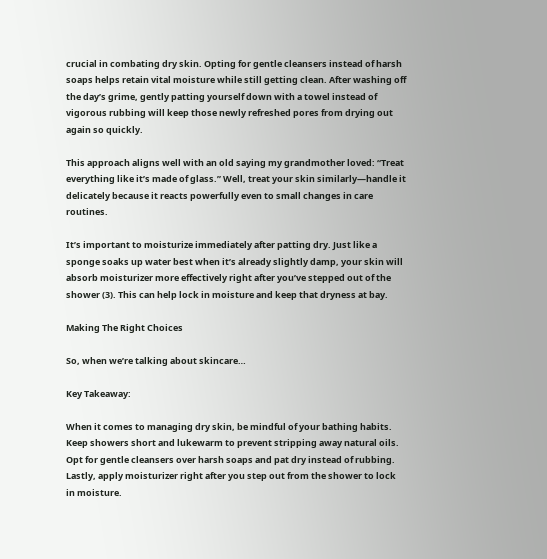crucial in combating dry skin. Opting for gentle cleansers instead of harsh soaps helps retain vital moisture while still getting clean. After washing off the day’s grime, gently patting yourself down with a towel instead of vigorous rubbing will keep those newly refreshed pores from drying out again so quickly.

This approach aligns well with an old saying my grandmother loved: “Treat everything like it’s made of glass.” Well, treat your skin similarly—handle it delicately because it reacts powerfully even to small changes in care routines.

It’s important to moisturize immediately after patting dry. Just like a sponge soaks up water best when it’s already slightly damp, your skin will absorb moisturizer more effectively right after you’ve stepped out of the shower (3). This can help lock in moisture and keep that dryness at bay.

Making The Right Choices

So, when we’re talking about skincare…

Key Takeaway:

When it comes to managing dry skin, be mindful of your bathing habits. Keep showers short and lukewarm to prevent stripping away natural oils. Opt for gentle cleansers over harsh soaps and pat dry instead of rubbing. Lastly, apply moisturizer right after you step out from the shower to lock in moisture.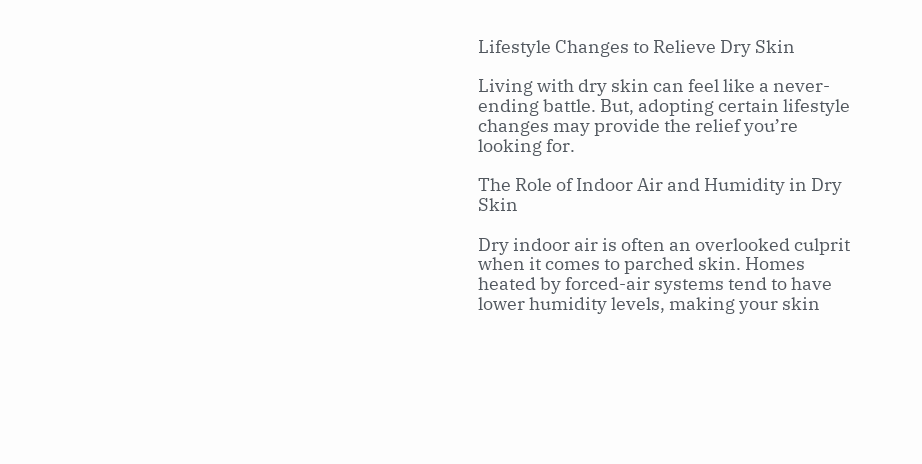Lifestyle Changes to Relieve Dry Skin

Living with dry skin can feel like a never-ending battle. But, adopting certain lifestyle changes may provide the relief you’re looking for.

The Role of Indoor Air and Humidity in Dry Skin

Dry indoor air is often an overlooked culprit when it comes to parched skin. Homes heated by forced-air systems tend to have lower humidity levels, making your skin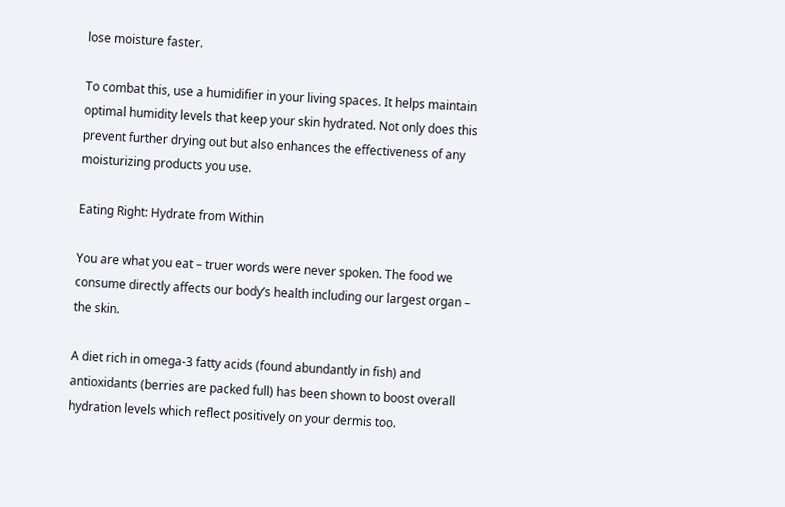lose moisture faster.

To combat this, use a humidifier in your living spaces. It helps maintain optimal humidity levels that keep your skin hydrated. Not only does this prevent further drying out but also enhances the effectiveness of any moisturizing products you use.

Eating Right: Hydrate from Within

You are what you eat – truer words were never spoken. The food we consume directly affects our body’s health including our largest organ – the skin.

A diet rich in omega-3 fatty acids (found abundantly in fish) and antioxidants (berries are packed full) has been shown to boost overall hydration levels which reflect positively on your dermis too.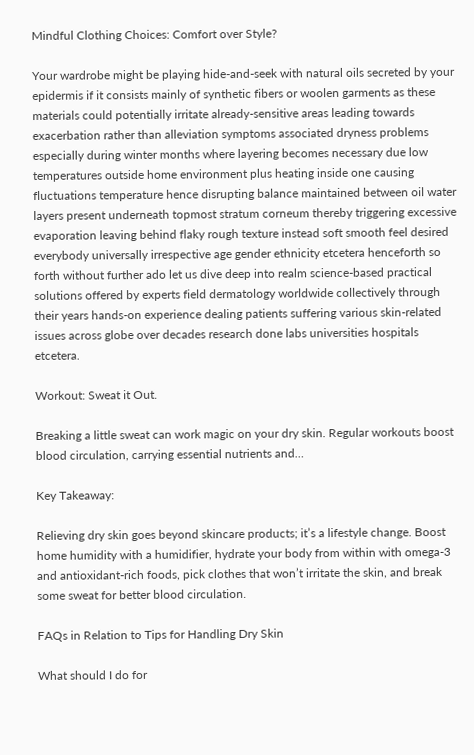Mindful Clothing Choices: Comfort over Style?

Your wardrobe might be playing hide-and-seek with natural oils secreted by your epidermis if it consists mainly of synthetic fibers or woolen garments as these materials could potentially irritate already-sensitive areas leading towards exacerbation rather than alleviation symptoms associated dryness problems especially during winter months where layering becomes necessary due low temperatures outside home environment plus heating inside one causing fluctuations temperature hence disrupting balance maintained between oil water layers present underneath topmost stratum corneum thereby triggering excessive evaporation leaving behind flaky rough texture instead soft smooth feel desired everybody universally irrespective age gender ethnicity etcetera henceforth so forth without further ado let us dive deep into realm science-based practical solutions offered by experts field dermatology worldwide collectively through their years hands-on experience dealing patients suffering various skin-related issues across globe over decades research done labs universities hospitals etcetera.

Workout: Sweat it Out.

Breaking a little sweat can work magic on your dry skin. Regular workouts boost blood circulation, carrying essential nutrients and…

Key Takeaway:

Relieving dry skin goes beyond skincare products; it’s a lifestyle change. Boost home humidity with a humidifier, hydrate your body from within with omega-3 and antioxidant-rich foods, pick clothes that won’t irritate the skin, and break some sweat for better blood circulation.

FAQs in Relation to Tips for Handling Dry Skin

What should I do for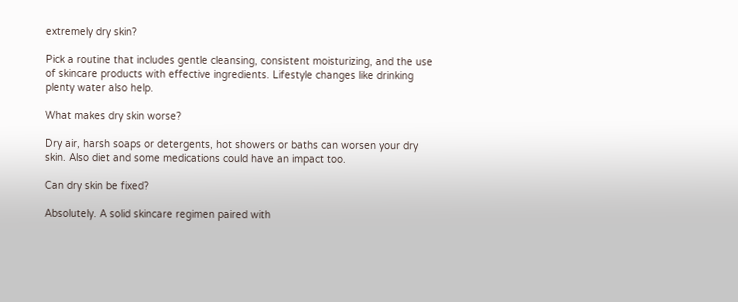extremely dry skin?

Pick a routine that includes gentle cleansing, consistent moisturizing, and the use of skincare products with effective ingredients. Lifestyle changes like drinking plenty water also help.

What makes dry skin worse?

Dry air, harsh soaps or detergents, hot showers or baths can worsen your dry skin. Also diet and some medications could have an impact too.

Can dry skin be fixed?

Absolutely. A solid skincare regimen paired with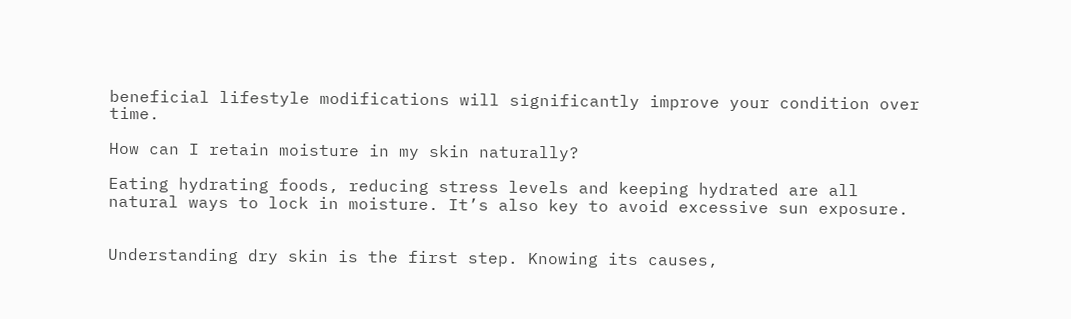beneficial lifestyle modifications will significantly improve your condition over time.

How can I retain moisture in my skin naturally?

Eating hydrating foods, reducing stress levels and keeping hydrated are all natural ways to lock in moisture. It’s also key to avoid excessive sun exposure.


Understanding dry skin is the first step. Knowing its causes,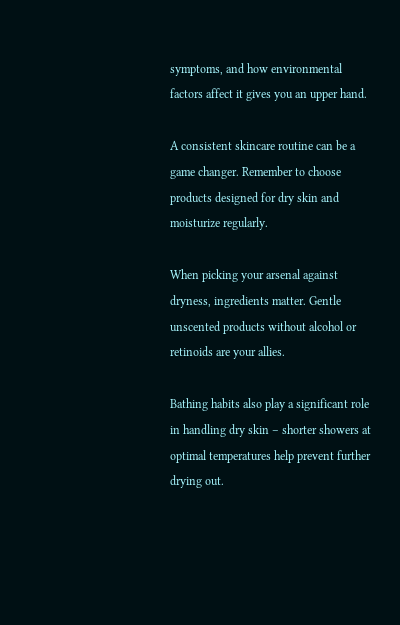symptoms, and how environmental factors affect it gives you an upper hand.

A consistent skincare routine can be a game changer. Remember to choose products designed for dry skin and moisturize regularly.

When picking your arsenal against dryness, ingredients matter. Gentle unscented products without alcohol or retinoids are your allies.

Bathing habits also play a significant role in handling dry skin – shorter showers at optimal temperatures help prevent further drying out.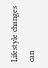Lifestyle changes can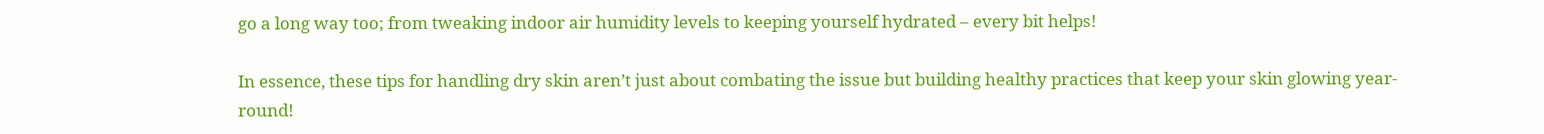go a long way too; from tweaking indoor air humidity levels to keeping yourself hydrated – every bit helps!

In essence, these tips for handling dry skin aren’t just about combating the issue but building healthy practices that keep your skin glowing year-round!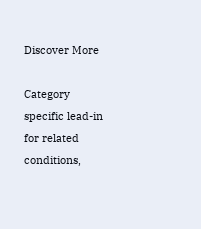Discover More

Category specific lead-in for related conditions,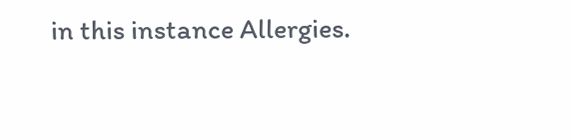in this instance Allergies.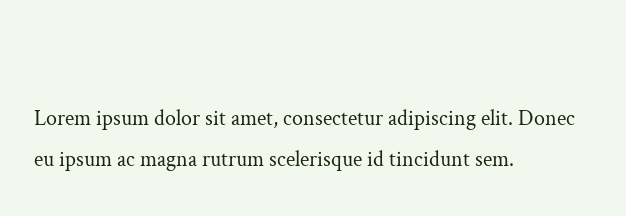Lorem ipsum dolor sit amet, consectetur adipiscing elit. Donec eu ipsum ac magna rutrum scelerisque id tincidunt sem.